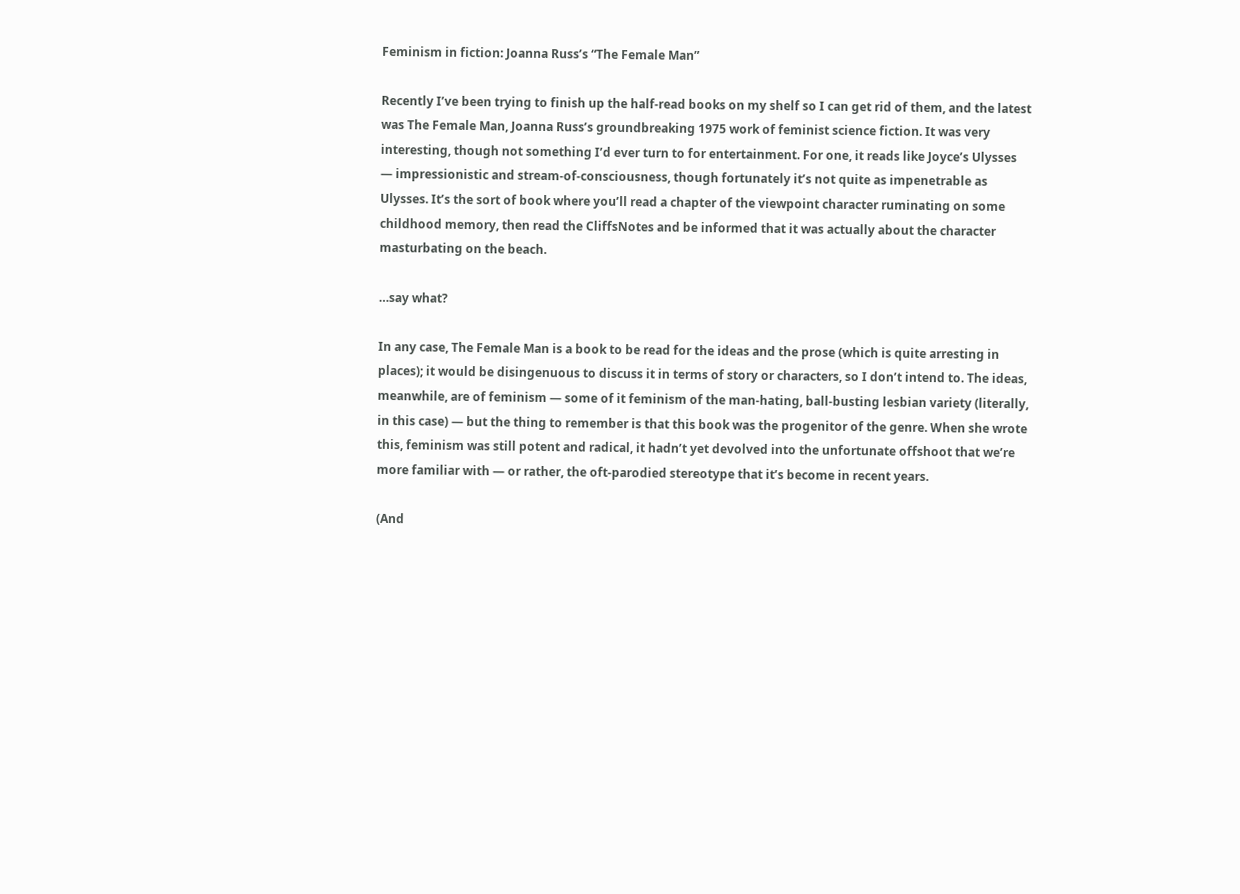Feminism in fiction: Joanna Russ’s “The Female Man”

Recently I’ve been trying to finish up the half-read books on my shelf so I can get rid of them, and the latest was The Female Man, Joanna Russ’s groundbreaking 1975 work of feminist science fiction. It was very interesting, though not something I’d ever turn to for entertainment. For one, it reads like Joyce’s Ulysses  — impressionistic and stream-of-consciousness, though fortunately it’s not quite as impenetrable as Ulysses. It’s the sort of book where you’ll read a chapter of the viewpoint character ruminating on some childhood memory, then read the CliffsNotes and be informed that it was actually about the character masturbating on the beach.

…say what?

In any case, The Female Man is a book to be read for the ideas and the prose (which is quite arresting in places); it would be disingenuous to discuss it in terms of story or characters, so I don’t intend to. The ideas, meanwhile, are of feminism — some of it feminism of the man-hating, ball-busting lesbian variety (literally, in this case) — but the thing to remember is that this book was the progenitor of the genre. When she wrote this, feminism was still potent and radical, it hadn’t yet devolved into the unfortunate offshoot that we’re more familiar with — or rather, the oft-parodied stereotype that it’s become in recent years.

(And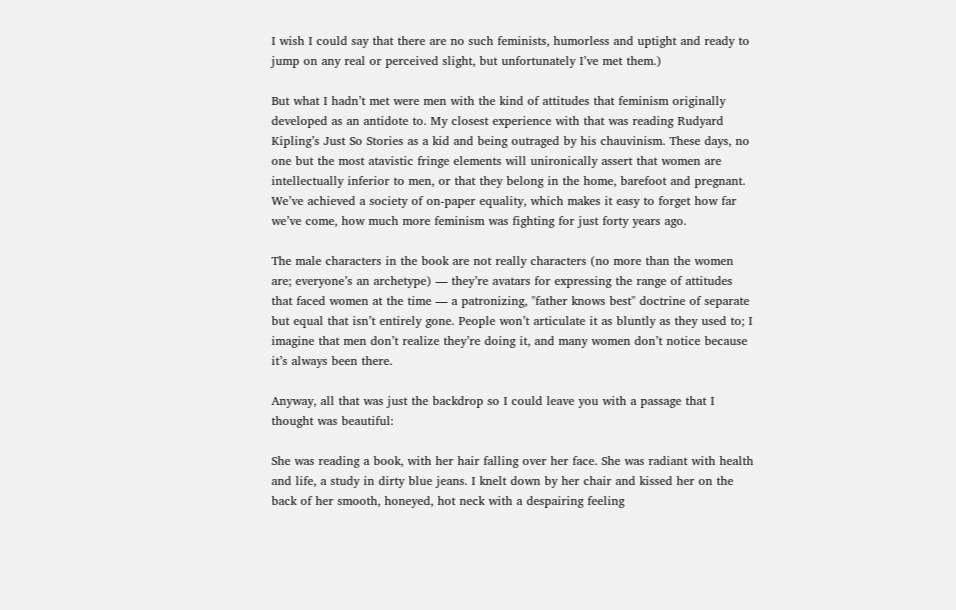I wish I could say that there are no such feminists, humorless and uptight and ready to jump on any real or perceived slight, but unfortunately I’ve met them.)

But what I hadn’t met were men with the kind of attitudes that feminism originally developed as an antidote to. My closest experience with that was reading Rudyard Kipling’s Just So Stories as a kid and being outraged by his chauvinism. These days, no one but the most atavistic fringe elements will unironically assert that women are intellectually inferior to men, or that they belong in the home, barefoot and pregnant. We’ve achieved a society of on-paper equality, which makes it easy to forget how far we’ve come, how much more feminism was fighting for just forty years ago.

The male characters in the book are not really characters (no more than the women are; everyone’s an archetype) — they’re avatars for expressing the range of attitudes that faced women at the time — a patronizing, "father knows best" doctrine of separate but equal that isn’t entirely gone. People won’t articulate it as bluntly as they used to; I imagine that men don’t realize they’re doing it, and many women don’t notice because it’s always been there.

Anyway, all that was just the backdrop so I could leave you with a passage that I thought was beautiful:

She was reading a book, with her hair falling over her face. She was radiant with health and life, a study in dirty blue jeans. I knelt down by her chair and kissed her on the back of her smooth, honeyed, hot neck with a despairing feeling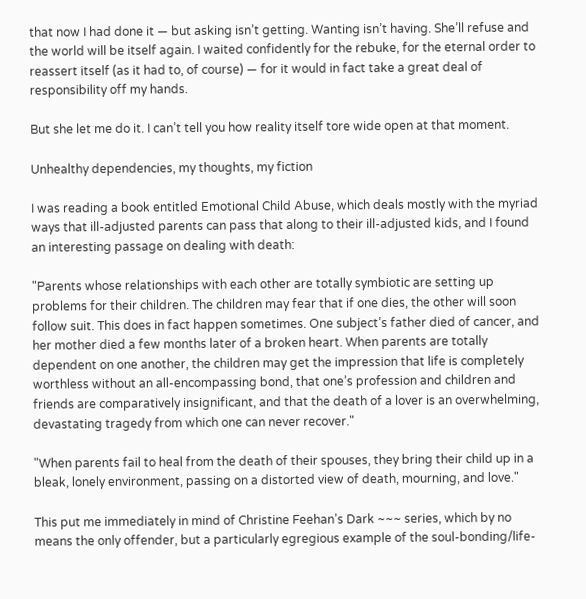that now I had done it — but asking isn’t getting. Wanting isn’t having. She’ll refuse and the world will be itself again. I waited confidently for the rebuke, for the eternal order to reassert itself (as it had to, of course) — for it would in fact take a great deal of responsibility off my hands.

But she let me do it. I can’t tell you how reality itself tore wide open at that moment.

Unhealthy dependencies, my thoughts, my fiction

I was reading a book entitled Emotional Child Abuse, which deals mostly with the myriad ways that ill-adjusted parents can pass that along to their ill-adjusted kids, and I found an interesting passage on dealing with death:

"Parents whose relationships with each other are totally symbiotic are setting up problems for their children. The children may fear that if one dies, the other will soon follow suit. This does in fact happen sometimes. One subject’s father died of cancer, and her mother died a few months later of a broken heart. When parents are totally dependent on one another, the children may get the impression that life is completely worthless without an all-encompassing bond, that one’s profession and children and friends are comparatively insignificant, and that the death of a lover is an overwhelming, devastating tragedy from which one can never recover."

"When parents fail to heal from the death of their spouses, they bring their child up in a bleak, lonely environment, passing on a distorted view of death, mourning, and love."

This put me immediately in mind of Christine Feehan’s Dark ~~~ series, which by no means the only offender, but a particularly egregious example of the soul-bonding/life-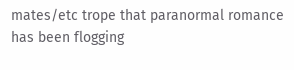mates/etc trope that paranormal romance has been flogging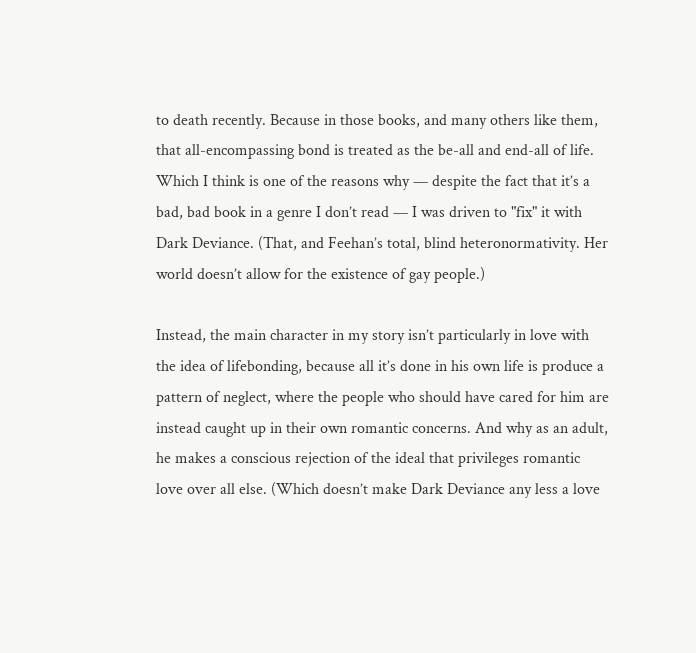to death recently. Because in those books, and many others like them, that all-encompassing bond is treated as the be-all and end-all of life. Which I think is one of the reasons why — despite the fact that it’s a bad, bad book in a genre I don’t read — I was driven to "fix" it with Dark Deviance. (That, and Feehan’s total, blind heteronormativity. Her world doesn’t allow for the existence of gay people.)

Instead, the main character in my story isn’t particularly in love with the idea of lifebonding, because all it’s done in his own life is produce a pattern of neglect, where the people who should have cared for him are instead caught up in their own romantic concerns. And why as an adult, he makes a conscious rejection of the ideal that privileges romantic love over all else. (Which doesn’t make Dark Deviance any less a love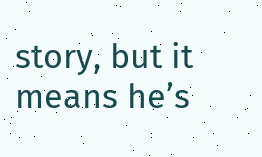story, but it means he’s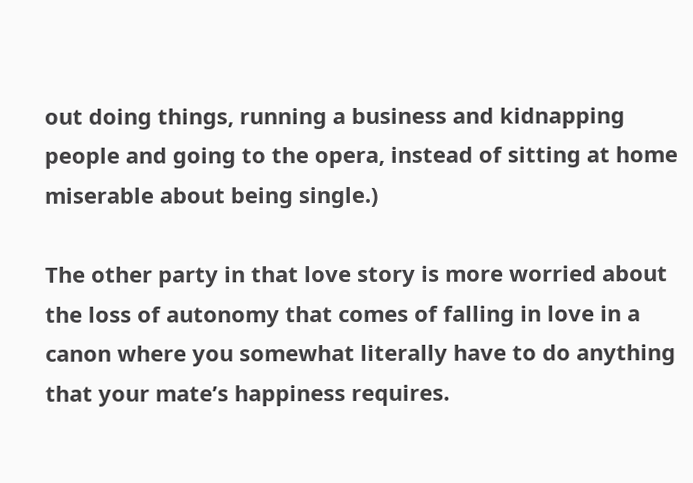out doing things, running a business and kidnapping people and going to the opera, instead of sitting at home miserable about being single.)

The other party in that love story is more worried about the loss of autonomy that comes of falling in love in a canon where you somewhat literally have to do anything that your mate’s happiness requires.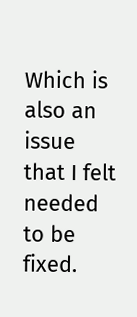Which is also an issue that I felt needed to be fixed.